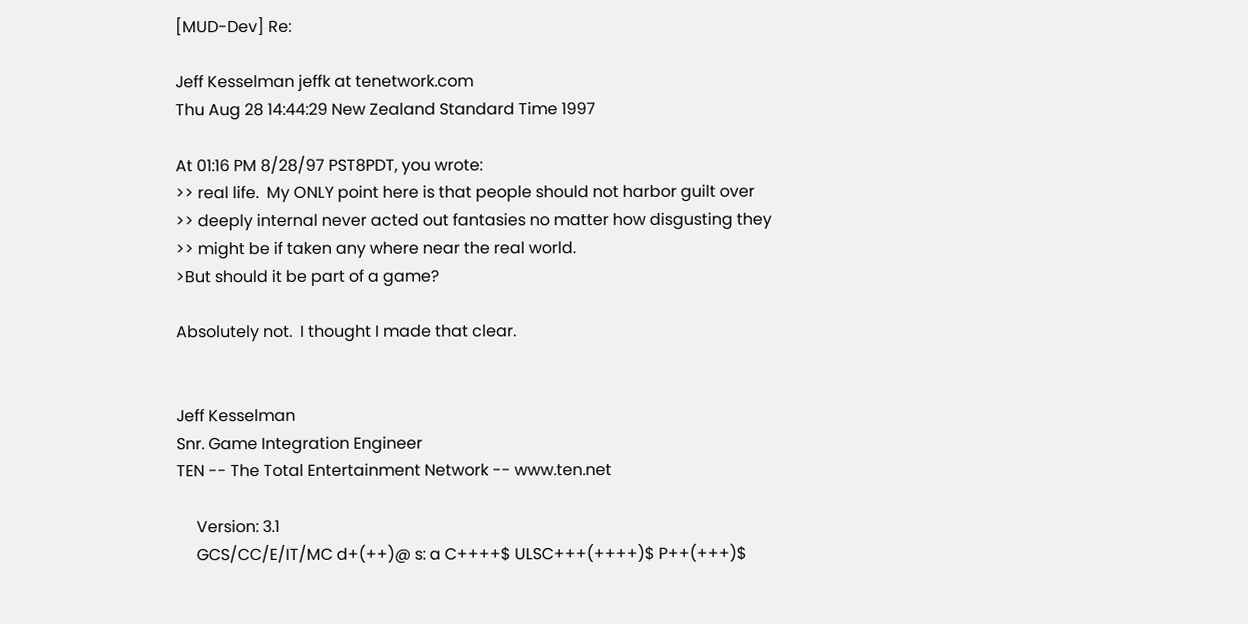[MUD-Dev] Re:

Jeff Kesselman jeffk at tenetwork.com
Thu Aug 28 14:44:29 New Zealand Standard Time 1997

At 01:16 PM 8/28/97 PST8PDT, you wrote:
>> real life.  My ONLY point here is that people should not harbor guilt over
>> deeply internal never acted out fantasies no matter how disgusting they
>> might be if taken any where near the real world.
>But should it be part of a game?

Absolutely not.  I thought I made that clear.


Jeff Kesselman
Snr. Game Integration Engineer
TEN -- The Total Entertainment Network -- www.ten.net

     Version: 3.1
     GCS/CC/E/IT/MC d+(++)@ s: a C++++$ ULSC+++(++++)$ P++(+++)$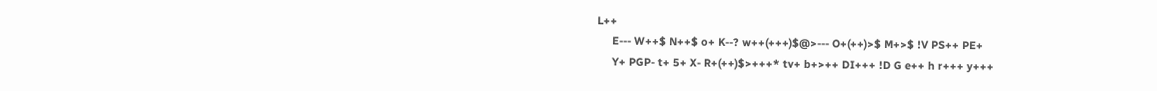L++
     E--- W++$ N++$ o+ K--? w++(+++)$@>--- O+(++)>$ M+>$ !V PS++ PE+
     Y+ PGP- t+ 5+ X- R+(++)$>+++* tv+ b+>++ DI+++ !D G e++ h r+++ y+++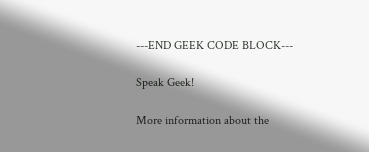---END GEEK CODE BLOCK---

Speak Geek!

More information about the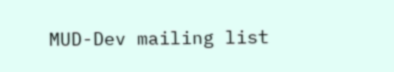MUD-Dev mailing list